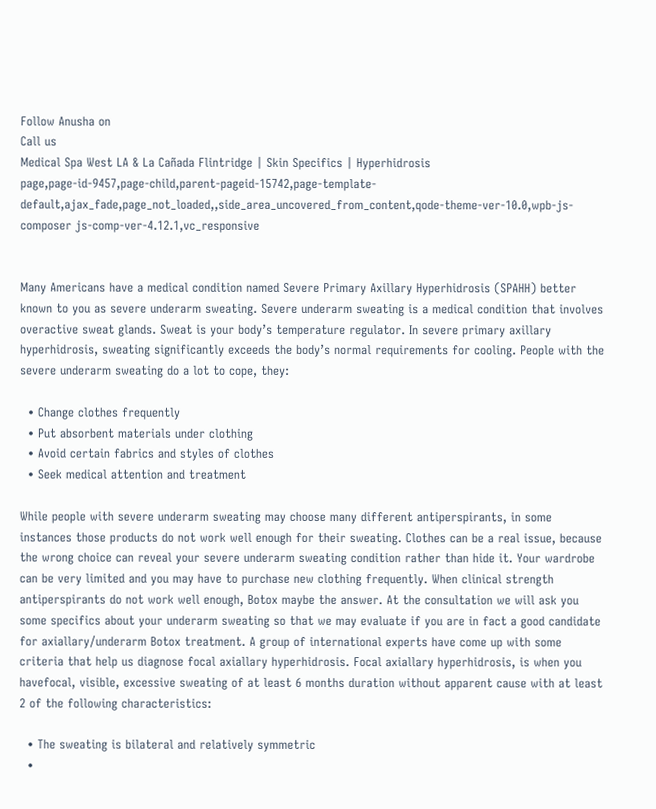Follow Anusha on
Call us
Medical Spa West LA & La Cañada Flintridge | Skin Specifics | Hyperhidrosis
page,page-id-9457,page-child,parent-pageid-15742,page-template-default,ajax_fade,page_not_loaded,,side_area_uncovered_from_content,qode-theme-ver-10.0,wpb-js-composer js-comp-ver-4.12.1,vc_responsive


Many Americans have a medical condition named Severe Primary Axillary Hyperhidrosis (SPAHH) better known to you as severe underarm sweating. Severe underarm sweating is a medical condition that involves overactive sweat glands. Sweat is your body’s temperature regulator. In severe primary axillary hyperhidrosis, sweating significantly exceeds the body’s normal requirements for cooling. People with the severe underarm sweating do a lot to cope, they:

  • Change clothes frequently
  • Put absorbent materials under clothing
  • Avoid certain fabrics and styles of clothes
  • Seek medical attention and treatment

While people with severe underarm sweating may choose many different antiperspirants, in some instances those products do not work well enough for their sweating. Clothes can be a real issue, because the wrong choice can reveal your severe underarm sweating condition rather than hide it. Your wardrobe can be very limited and you may have to purchase new clothing frequently. When clinical strength antiperspirants do not work well enough, Botox maybe the answer. At the consultation we will ask you some specifics about your underarm sweating so that we may evaluate if you are in fact a good candidate for axiallary/underarm Botox treatment. A group of international experts have come up with some criteria that help us diagnose focal axiallary hyperhidrosis. Focal axiallary hyperhidrosis, is when you havefocal, visible, excessive sweating of at least 6 months duration without apparent cause with at least 2 of the following characteristics:

  • The sweating is bilateral and relatively symmetric
  •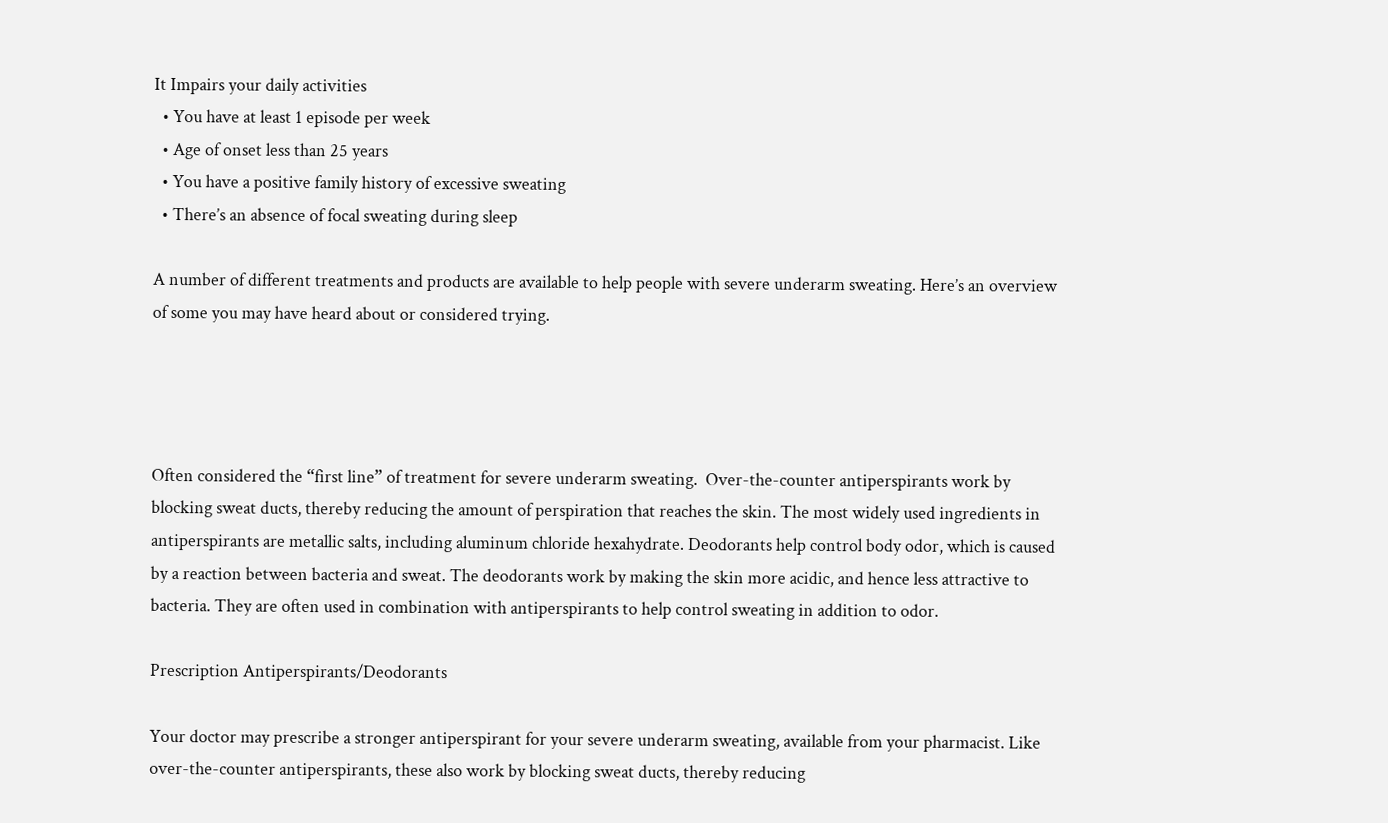It Impairs your daily activities
  • You have at least 1 episode per week
  • Age of onset less than 25 years
  • You have a positive family history of excessive sweating
  • There’s an absence of focal sweating during sleep

A number of different treatments and products are available to help people with severe underarm sweating. Here’s an overview of some you may have heard about or considered trying.




Often considered the “first line” of treatment for severe underarm sweating.  Over-the-counter antiperspirants work by blocking sweat ducts, thereby reducing the amount of perspiration that reaches the skin. The most widely used ingredients in antiperspirants are metallic salts, including aluminum chloride hexahydrate. Deodorants help control body odor, which is caused by a reaction between bacteria and sweat. The deodorants work by making the skin more acidic, and hence less attractive to bacteria. They are often used in combination with antiperspirants to help control sweating in addition to odor.

Prescription Antiperspirants/Deodorants

Your doctor may prescribe a stronger antiperspirant for your severe underarm sweating, available from your pharmacist. Like over-the-counter antiperspirants, these also work by blocking sweat ducts, thereby reducing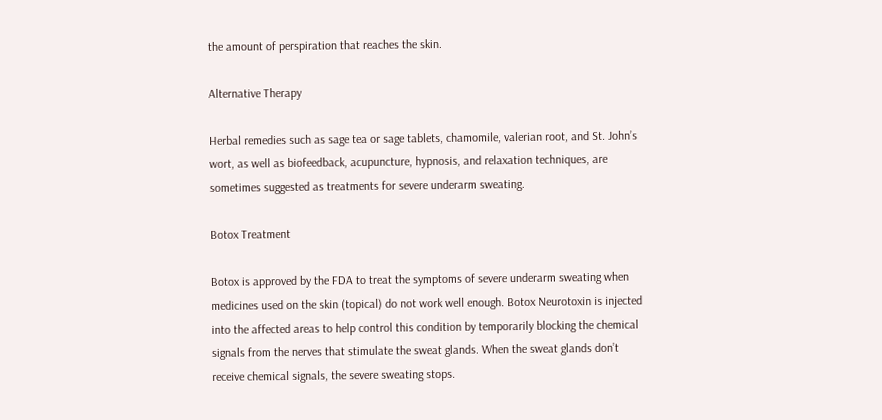the amount of perspiration that reaches the skin.

Alternative Therapy

Herbal remedies such as sage tea or sage tablets, chamomile, valerian root, and St. John’s wort, as well as biofeedback, acupuncture, hypnosis, and relaxation techniques, are sometimes suggested as treatments for severe underarm sweating.

Botox Treatment

Botox is approved by the FDA to treat the symptoms of severe underarm sweating when medicines used on the skin (topical) do not work well enough. Botox Neurotoxin is injected into the affected areas to help control this condition by temporarily blocking the chemical signals from the nerves that stimulate the sweat glands. When the sweat glands don’t receive chemical signals, the severe sweating stops.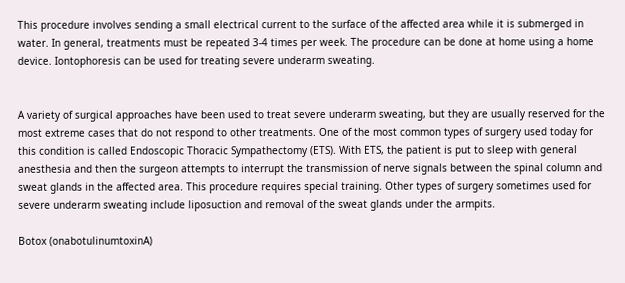This procedure involves sending a small electrical current to the surface of the affected area while it is submerged in water. In general, treatments must be repeated 3-4 times per week. The procedure can be done at home using a home device. Iontophoresis can be used for treating severe underarm sweating.


A variety of surgical approaches have been used to treat severe underarm sweating, but they are usually reserved for the most extreme cases that do not respond to other treatments. One of the most common types of surgery used today for this condition is called Endoscopic Thoracic Sympathectomy (ETS). With ETS, the patient is put to sleep with general anesthesia and then the surgeon attempts to interrupt the transmission of nerve signals between the spinal column and sweat glands in the affected area. This procedure requires special training. Other types of surgery sometimes used for severe underarm sweating include liposuction and removal of the sweat glands under the armpits.

Botox (onabotulinumtoxinA)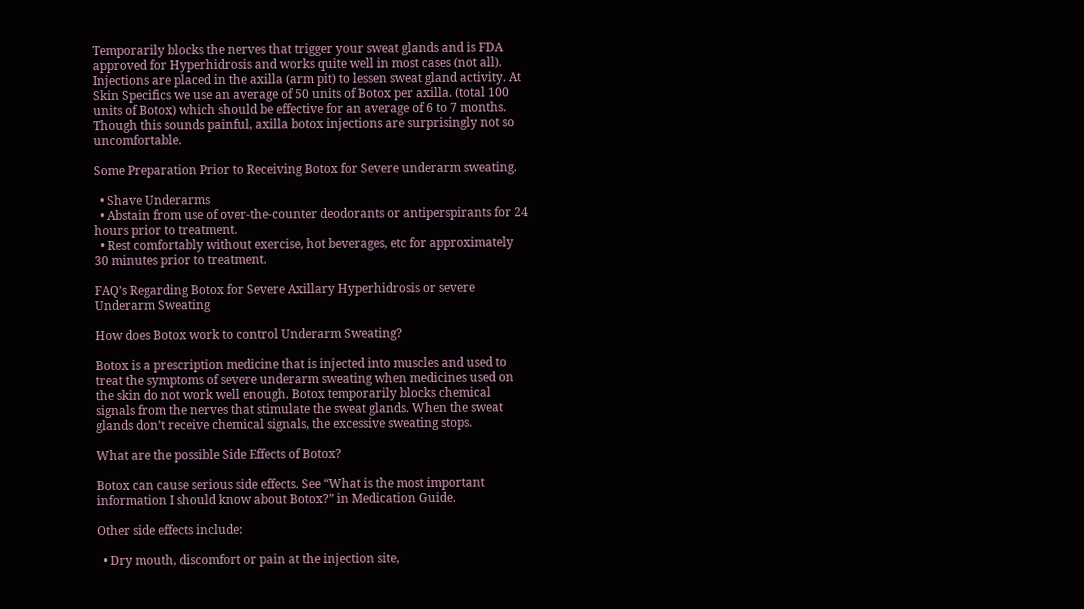Temporarily blocks the nerves that trigger your sweat glands and is FDA approved for Hyperhidrosis and works quite well in most cases (not all). Injections are placed in the axilla (arm pit) to lessen sweat gland activity. At Skin Specifics we use an average of 50 units of Botox per axilla. (total 100 units of Botox) which should be effective for an average of 6 to 7 months. Though this sounds painful, axilla botox injections are surprisingly not so uncomfortable.

Some Preparation Prior to Receiving Botox for Severe underarm sweating.

  • Shave Underarms
  • Abstain from use of over-the-counter deodorants or antiperspirants for 24 hours prior to treatment.
  • Rest comfortably without exercise, hot beverages, etc for approximately 30 minutes prior to treatment.

FAQ’s Regarding Botox for Severe Axillary Hyperhidrosis or severe Underarm Sweating

How does Botox work to control Underarm Sweating?

Botox is a prescription medicine that is injected into muscles and used to treat the symptoms of severe underarm sweating when medicines used on the skin do not work well enough. Botox temporarily blocks chemical signals from the nerves that stimulate the sweat glands. When the sweat glands don’t receive chemical signals, the excessive sweating stops.

What are the possible Side Effects of Botox?

Botox can cause serious side effects. See “What is the most important information I should know about Botox?” in Medication Guide.

Other side effects include:

  • Dry mouth, discomfort or pain at the injection site,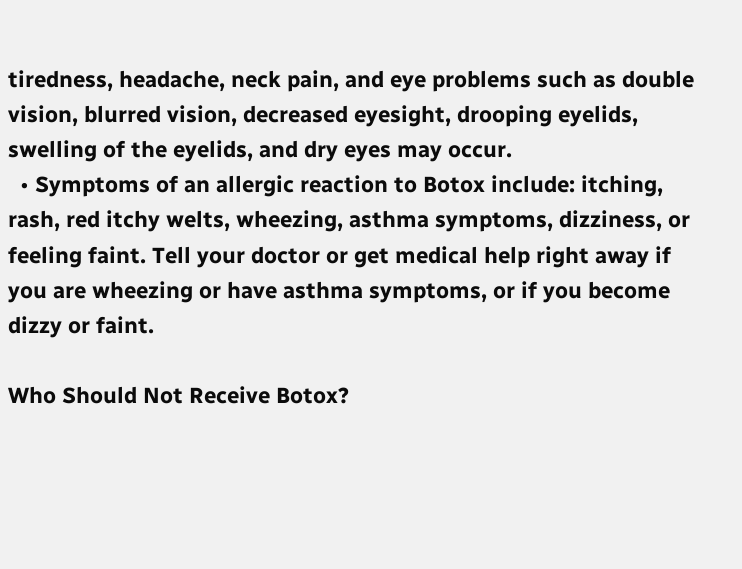tiredness, headache, neck pain, and eye problems such as double vision, blurred vision, decreased eyesight, drooping eyelids, swelling of the eyelids, and dry eyes may occur.
  • Symptoms of an allergic reaction to Botox include: itching, rash, red itchy welts, wheezing, asthma symptoms, dizziness, or feeling faint. Tell your doctor or get medical help right away if you are wheezing or have asthma symptoms, or if you become dizzy or faint.

Who Should Not Receive Botox?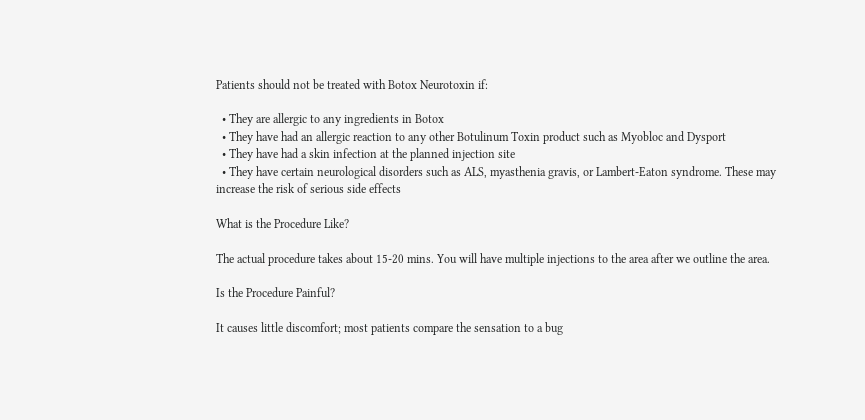Patients should not be treated with Botox Neurotoxin if:

  • They are allergic to any ingredients in Botox
  • They have had an allergic reaction to any other Botulinum Toxin product such as Myobloc and Dysport
  • They have had a skin infection at the planned injection site
  • They have certain neurological disorders such as ALS, myasthenia gravis, or Lambert-Eaton syndrome. These may increase the risk of serious side effects

What is the Procedure Like?

The actual procedure takes about 15-20 mins. You will have multiple injections to the area after we outline the area.

Is the Procedure Painful?

It causes little discomfort; most patients compare the sensation to a bug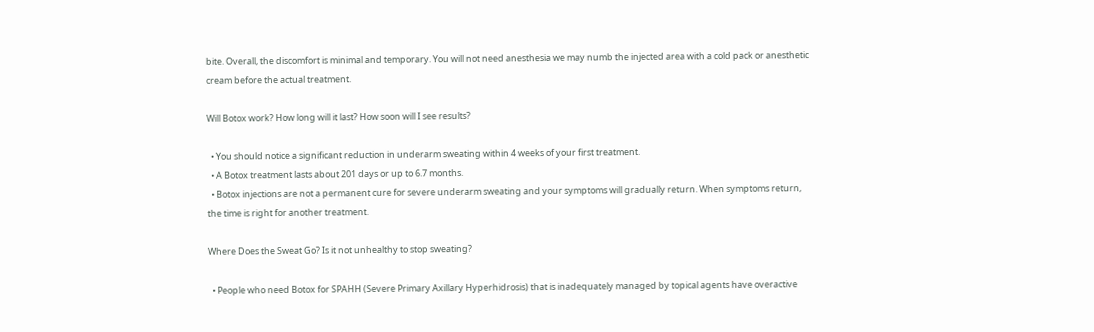bite. Overall, the discomfort is minimal and temporary. You will not need anesthesia we may numb the injected area with a cold pack or anesthetic cream before the actual treatment.

Will Botox work? How long will it last? How soon will I see results?

  • You should notice a significant reduction in underarm sweating within 4 weeks of your first treatment.
  • A Botox treatment lasts about 201 days or up to 6.7 months.
  • Botox injections are not a permanent cure for severe underarm sweating and your symptoms will gradually return. When symptoms return, the time is right for another treatment.

Where Does the Sweat Go? Is it not unhealthy to stop sweating?

  • People who need Botox for SPAHH (Severe Primary Axillary Hyperhidrosis) that is inadequately managed by topical agents have overactive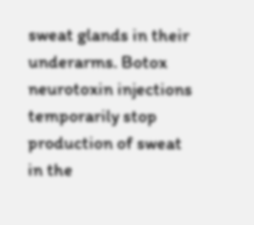sweat glands in their underarms. Botox neurotoxin injections temporarily stop production of sweat in the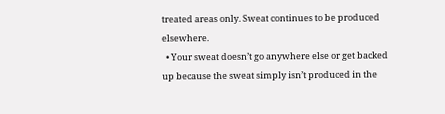treated areas only. Sweat continues to be produced elsewhere.
  • Your sweat doesn’t go anywhere else or get backed up because the sweat simply isn’t produced in the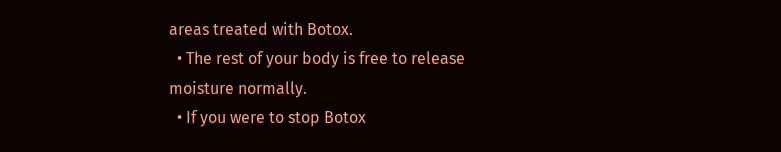areas treated with Botox.
  • The rest of your body is free to release moisture normally.
  • If you were to stop Botox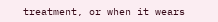treatment, or when it wears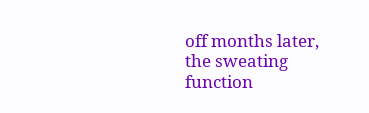off months later, the sweating function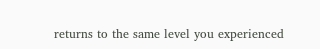returns to the same level you experienced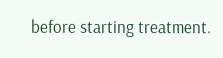before starting treatment.